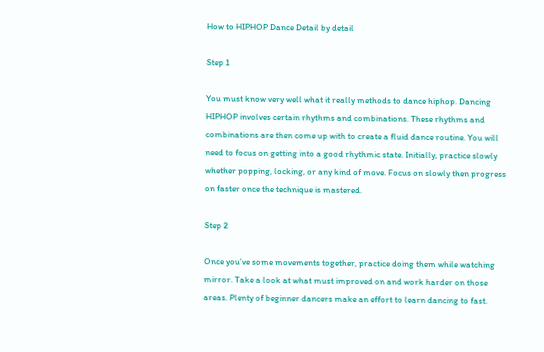How to HIPHOP Dance Detail by detail

Step 1

You must know very well what it really methods to dance hiphop. Dancing HIPHOP involves certain rhythms and combinations. These rhythms and combinations are then come up with to create a fluid dance routine. You will need to focus on getting into a good rhythmic state. Initially, practice slowly whether popping, locking, or any kind of move. Focus on slowly then progress on faster once the technique is mastered.

Step 2

Once you’ve some movements together, practice doing them while watching mirror. Take a look at what must improved on and work harder on those areas. Plenty of beginner dancers make an effort to learn dancing to fast.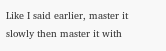Like I said earlier, master it slowly then master it with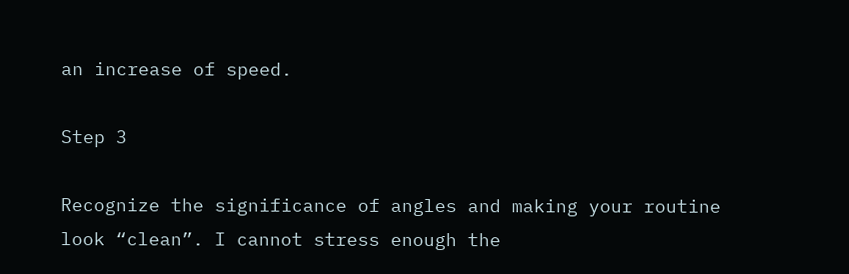an increase of speed.

Step 3

Recognize the significance of angles and making your routine look “clean”. I cannot stress enough the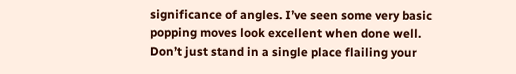significance of angles. I’ve seen some very basic popping moves look excellent when done well. Don’t just stand in a single place flailing your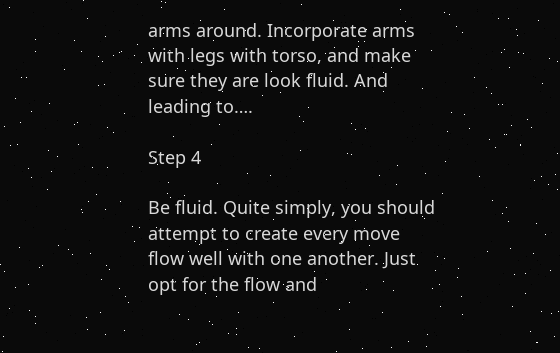arms around. Incorporate arms with legs with torso, and make sure they are look fluid. And leading to….

Step 4

Be fluid. Quite simply, you should attempt to create every move flow well with one another. Just opt for the flow and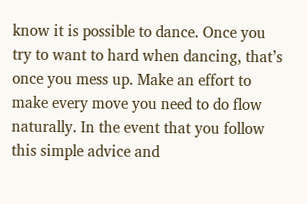know it is possible to dance. Once you try to want to hard when dancing, that’s once you mess up. Make an effort to make every move you need to do flow naturally. In the event that you follow this simple advice and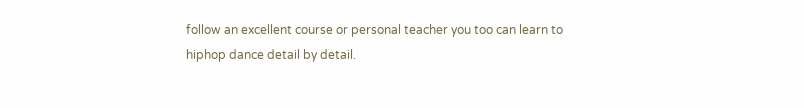follow an excellent course or personal teacher you too can learn to hiphop dance detail by detail.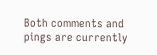Both comments and pings are currently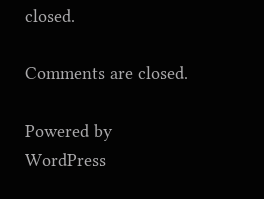closed.

Comments are closed.

Powered by WordPress